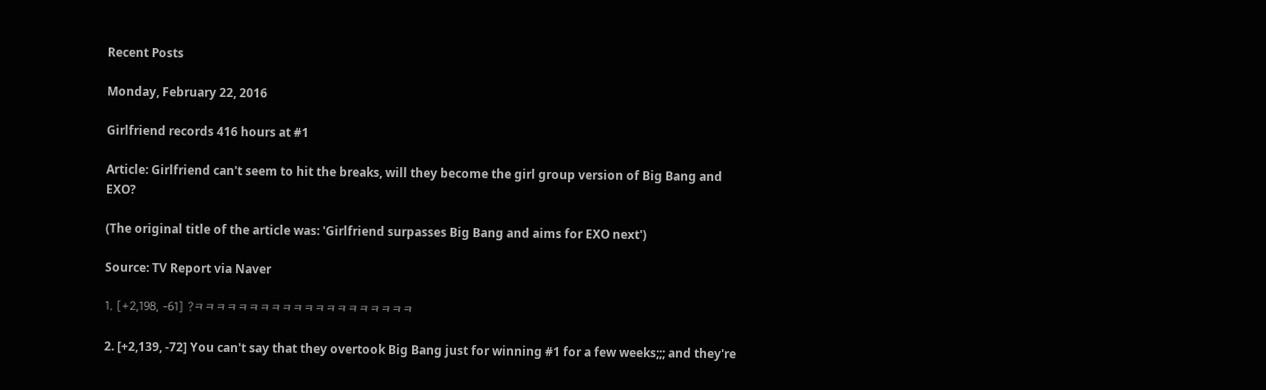Recent Posts

Monday, February 22, 2016

Girlfriend records 416 hours at #1

Article: Girlfriend can't seem to hit the breaks, will they become the girl group version of Big Bang and EXO?

(The original title of the article was: 'Girlfriend surpasses Big Bang and aims for EXO next')

Source: TV Report via Naver

1. [+2,198, -61] ?ㅋㅋㅋㅋㅋㅋㅋㅋㅋㅋㅋㅋㅋㅋㅋㅋㅋㅋㅋㅋ

2. [+2,139, -72] You can't say that they overtook Big Bang just for winning #1 for a few weeks;;; and they're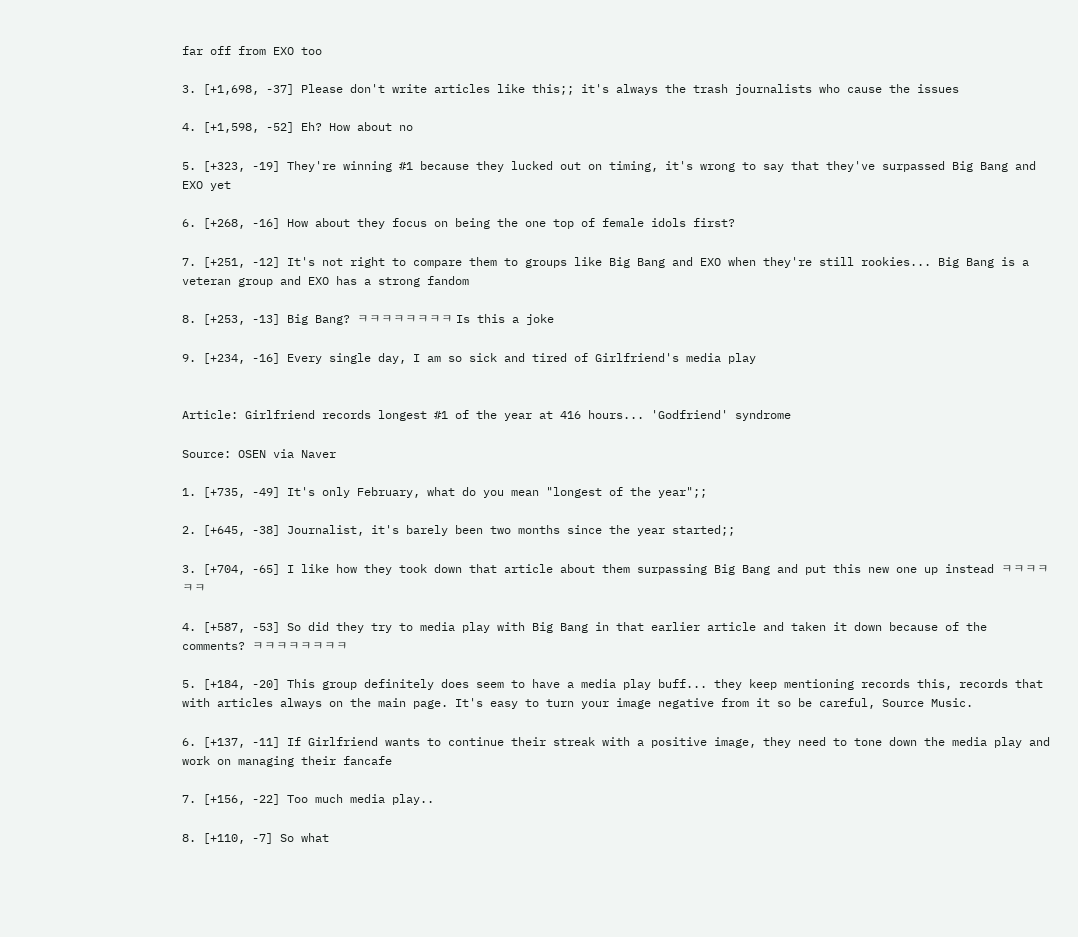far off from EXO too

3. [+1,698, -37] Please don't write articles like this;; it's always the trash journalists who cause the issues

4. [+1,598, -52] Eh? How about no

5. [+323, -19] They're winning #1 because they lucked out on timing, it's wrong to say that they've surpassed Big Bang and EXO yet

6. [+268, -16] How about they focus on being the one top of female idols first?

7. [+251, -12] It's not right to compare them to groups like Big Bang and EXO when they're still rookies... Big Bang is a veteran group and EXO has a strong fandom

8. [+253, -13] Big Bang? ㅋㅋㅋㅋㅋㅋㅋㅋ Is this a joke

9. [+234, -16] Every single day, I am so sick and tired of Girlfriend's media play


Article: Girlfriend records longest #1 of the year at 416 hours... 'Godfriend' syndrome

Source: OSEN via Naver

1. [+735, -49] It's only February, what do you mean "longest of the year";;

2. [+645, -38] Journalist, it's barely been two months since the year started;;

3. [+704, -65] I like how they took down that article about them surpassing Big Bang and put this new one up instead ㅋㅋㅋㅋㅋㅋ

4. [+587, -53] So did they try to media play with Big Bang in that earlier article and taken it down because of the comments? ㅋㅋㅋㅋㅋㅋㅋㅋ

5. [+184, -20] This group definitely does seem to have a media play buff... they keep mentioning records this, records that with articles always on the main page. It's easy to turn your image negative from it so be careful, Source Music.

6. [+137, -11] If Girlfriend wants to continue their streak with a positive image, they need to tone down the media play and work on managing their fancafe

7. [+156, -22] Too much media play..

8. [+110, -7] So what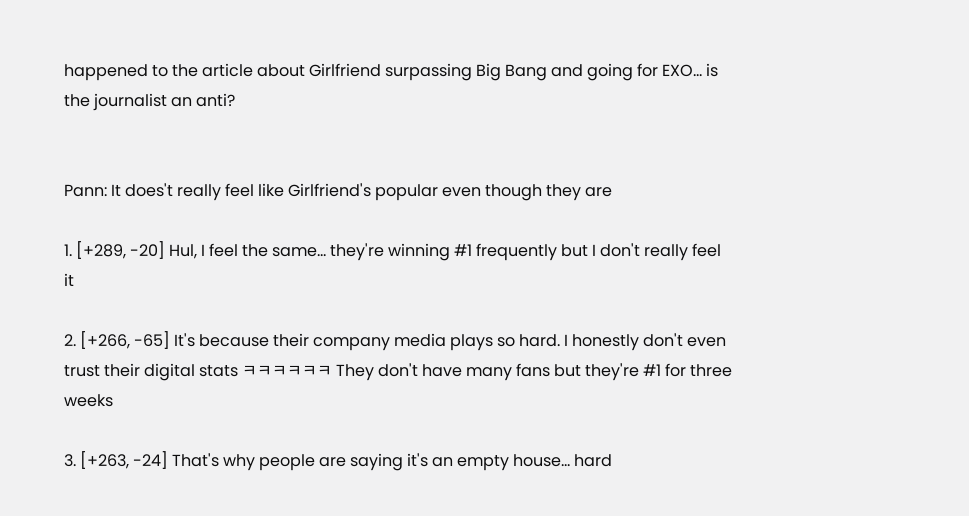happened to the article about Girlfriend surpassing Big Bang and going for EXO... is the journalist an anti?


Pann: It does't really feel like Girlfriend's popular even though they are

1. [+289, -20] Hul, I feel the same... they're winning #1 frequently but I don't really feel it

2. [+266, -65] It's because their company media plays so hard. I honestly don't even trust their digital stats ㅋㅋㅋㅋㅋㅋ They don't have many fans but they're #1 for three weeks

3. [+263, -24] That's why people are saying it's an empty house... hard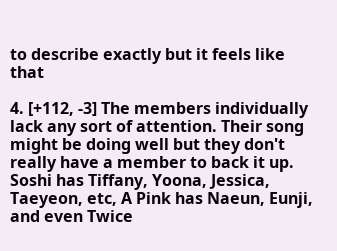to describe exactly but it feels like that

4. [+112, -3] The members individually lack any sort of attention. Their song might be doing well but they don't really have a member to back it up. Soshi has Tiffany, Yoona, Jessica, Taeyeon, etc, A Pink has Naeun, Eunji, and even Twice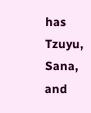has Tzuyu, Sana, and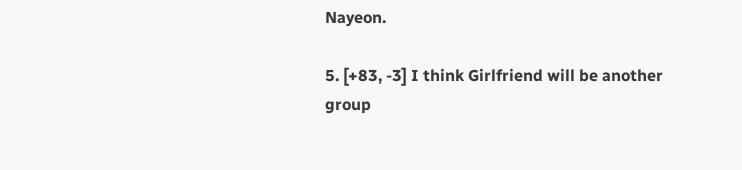Nayeon.

5. [+83, -3] I think Girlfriend will be another group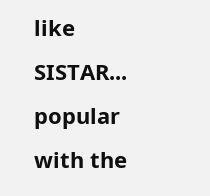like SISTAR... popular with the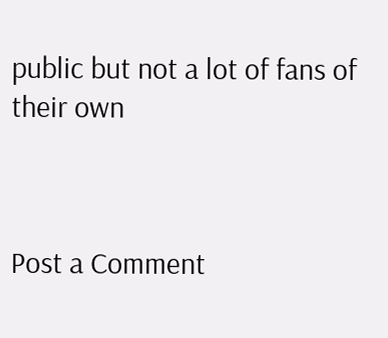public but not a lot of fans of their own



Post a Comment